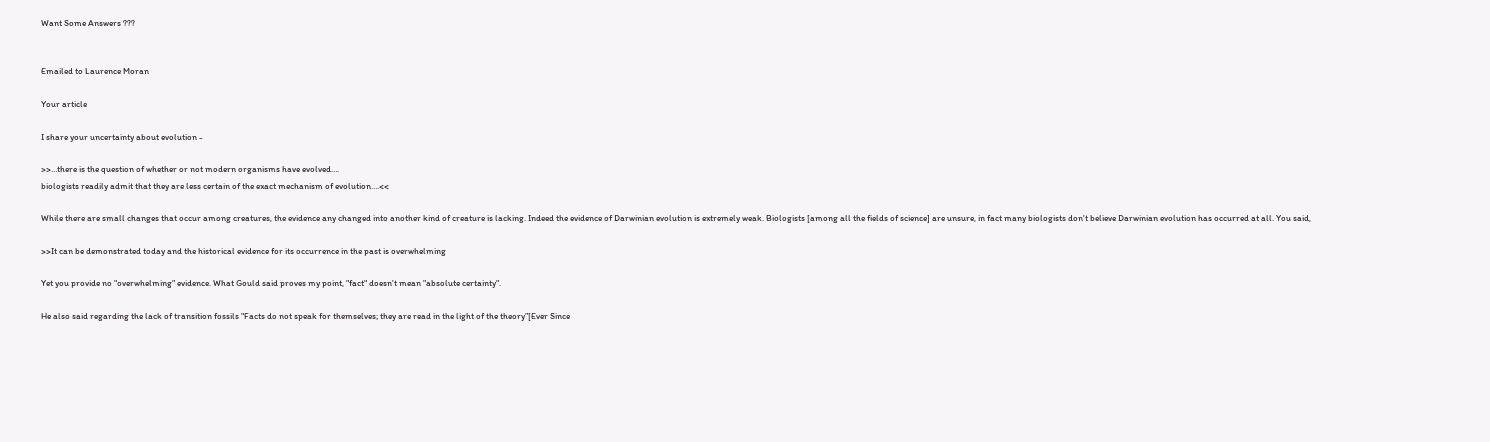Want Some Answers ???


Emailed to Laurence Moran

Your article

I share your uncertainty about evolution -

>>…there is the question of whether or not modern organisms have evolved….
biologists readily admit that they are less certain of the exact mechanism of evolution….<<

While there are small changes that occur among creatures, the evidence any changed into another kind of creature is lacking. Indeed the evidence of Darwinian evolution is extremely weak. Biologists [among all the fields of science] are unsure, in fact many biologists don't believe Darwinian evolution has occurred at all. You said,

>>It can be demonstrated today and the historical evidence for its occurrence in the past is overwhelming

Yet you provide no "overwhelming" evidence. What Gould said proves my point, "fact" doesn't mean "absolute certainty".

He also said regarding the lack of transition fossils "Facts do not speak for themselves; they are read in the light of the theory”[Ever Since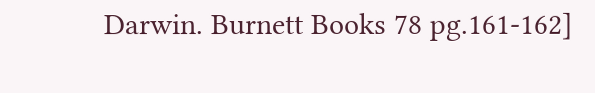Darwin. Burnett Books 78 pg.161-162]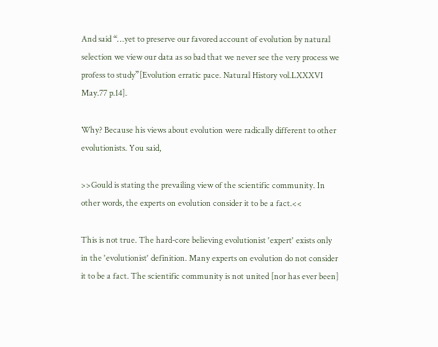And said “…yet to preserve our favored account of evolution by natural selection we view our data as so bad that we never see the very process we profess to study”[Evolution erratic pace. Natural History vol.LXXXVI May.77 p.14].

Why? Because his views about evolution were radically different to other evolutionists. You said,

>>Gould is stating the prevailing view of the scientific community. In other words, the experts on evolution consider it to be a fact.<<

This is not true. The hard-core believing evolutionist 'expert' exists only in the 'evolutionist' definition. Many experts on evolution do not consider it to be a fact. The scientific community is not united [nor has ever been]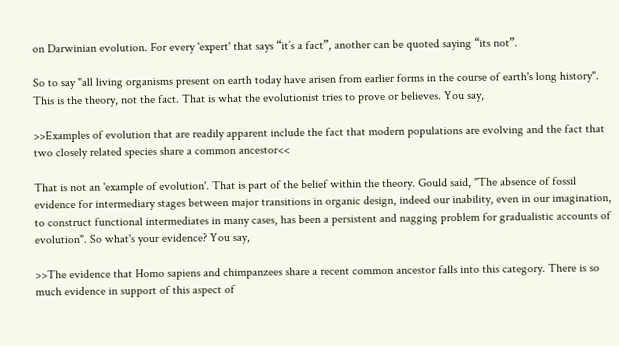on Darwinian evolution. For every 'expert' that says “it’s a fact”, another can be quoted saying “its not”.

So to say "all living organisms present on earth today have arisen from earlier forms in the course of earth's long history". This is the theory, not the fact. That is what the evolutionist tries to prove or believes. You say,

>>Examples of evolution that are readily apparent include the fact that modern populations are evolving and the fact that two closely related species share a common ancestor<<

That is not an 'example of evolution'. That is part of the belief within the theory. Gould said, "The absence of fossil evidence for intermediary stages between major transitions in organic design, indeed our inability, even in our imagination, to construct functional intermediates in many cases, has been a persistent and nagging problem for gradualistic accounts of evolution". So what's your evidence? You say,

>>The evidence that Homo sapiens and chimpanzees share a recent common ancestor falls into this category. There is so much evidence in support of this aspect of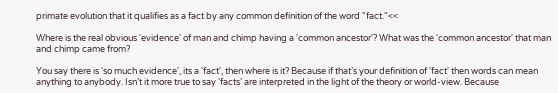primate evolution that it qualifies as a fact by any common definition of the word "fact."<<

Where is the real obvious 'evidence' of man and chimp having a 'common ancestor'? What was the 'common ancestor' that man and chimp came from?

You say there is 'so much evidence', its a 'fact', then where is it? Because if that’s your definition of 'fact' then words can mean anything to anybody. Isn’t it more true to say ‘facts’ are interpreted in the light of the theory or world-view. Because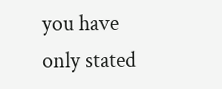you have only stated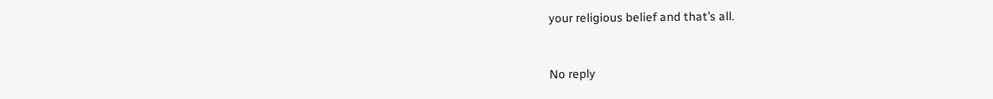your religious belief and that’s all.



No reply